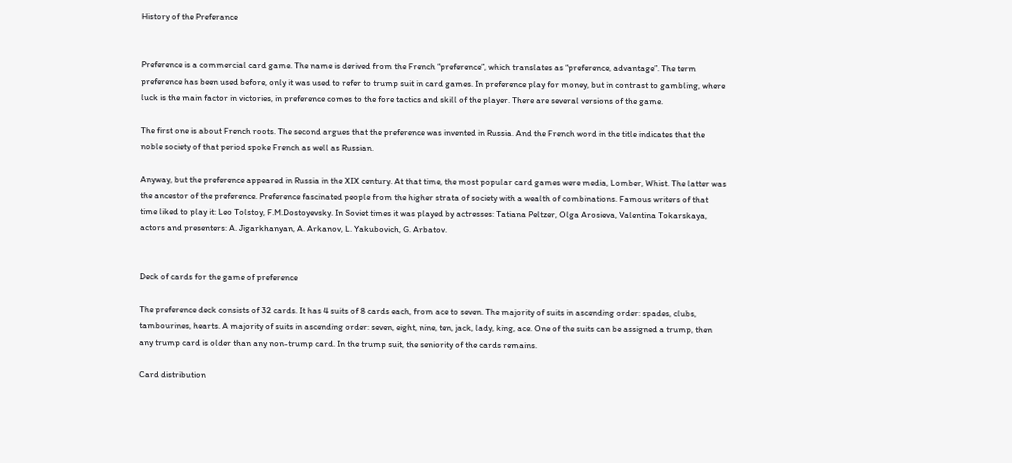History of the Preferance


Preference is a commercial card game. The name is derived from the French “preference”, which translates as “preference, advantage”. The term preference has been used before, only it was used to refer to trump suit in card games. In preference play for money, but in contrast to gambling, where luck is the main factor in victories, in preference comes to the fore tactics and skill of the player. There are several versions of the game.

The first one is about French roots. The second argues that the preference was invented in Russia. And the French word in the title indicates that the noble society of that period spoke French as well as Russian.

Anyway, but the preference appeared in Russia in the XIX century. At that time, the most popular card games were media, Lomber, Whist. The latter was the ancestor of the preference. Preference fascinated people from the higher strata of society with a wealth of combinations. Famous writers of that time liked to play it: Leo Tolstoy, F.M.Dostoyevsky. In Soviet times it was played by actresses: Tatiana Peltzer, Olga Arosieva, Valentina Tokarskaya, actors and presenters: A. Jigarkhanyan, A. Arkanov, L. Yakubovich, G. Arbatov.


Deck of cards for the game of preference

The preference deck consists of 32 cards. It has 4 suits of 8 cards each, from ace to seven. The majority of suits in ascending order: spades, clubs, tambourines, hearts. A majority of suits in ascending order: seven, eight, nine, ten, jack, lady, king, ace. One of the suits can be assigned a trump, then any trump card is older than any non-trump card. In the trump suit, the seniority of the cards remains.

Card distribution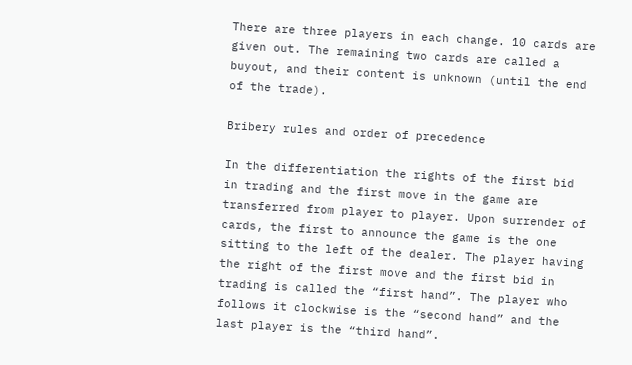There are three players in each change. 10 cards are given out. The remaining two cards are called a buyout, and their content is unknown (until the end of the trade).

Bribery rules and order of precedence

In the differentiation the rights of the first bid in trading and the first move in the game are transferred from player to player. Upon surrender of cards, the first to announce the game is the one sitting to the left of the dealer. The player having the right of the first move and the first bid in trading is called the “first hand”. The player who follows it clockwise is the “second hand” and the last player is the “third hand”.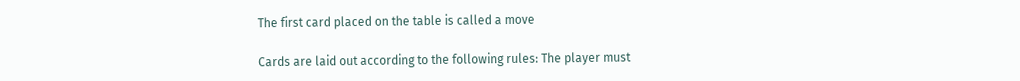The first card placed on the table is called a move

Cards are laid out according to the following rules: The player must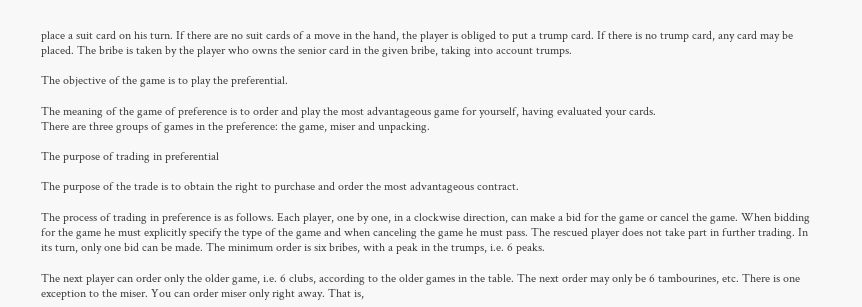place a suit card on his turn. If there are no suit cards of a move in the hand, the player is obliged to put a trump card. If there is no trump card, any card may be placed. The bribe is taken by the player who owns the senior card in the given bribe, taking into account trumps.

The objective of the game is to play the preferential.

The meaning of the game of preference is to order and play the most advantageous game for yourself, having evaluated your cards.
There are three groups of games in the preference: the game, miser and unpacking.

The purpose of trading in preferential

The purpose of the trade is to obtain the right to purchase and order the most advantageous contract.

The process of trading in preference is as follows. Each player, one by one, in a clockwise direction, can make a bid for the game or cancel the game. When bidding for the game he must explicitly specify the type of the game and when canceling the game he must pass. The rescued player does not take part in further trading. In its turn, only one bid can be made. The minimum order is six bribes, with a peak in the trumps, i.e. 6 peaks.

The next player can order only the older game, i.e. 6 clubs, according to the older games in the table. The next order may only be 6 tambourines, etc. There is one exception to the miser. You can order miser only right away. That is,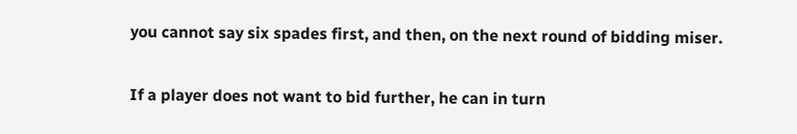you cannot say six spades first, and then, on the next round of bidding miser.

If a player does not want to bid further, he can in turn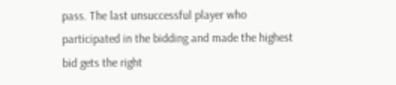pass. The last unsuccessful player who participated in the bidding and made the highest bid gets the right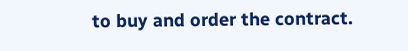to buy and order the contract.